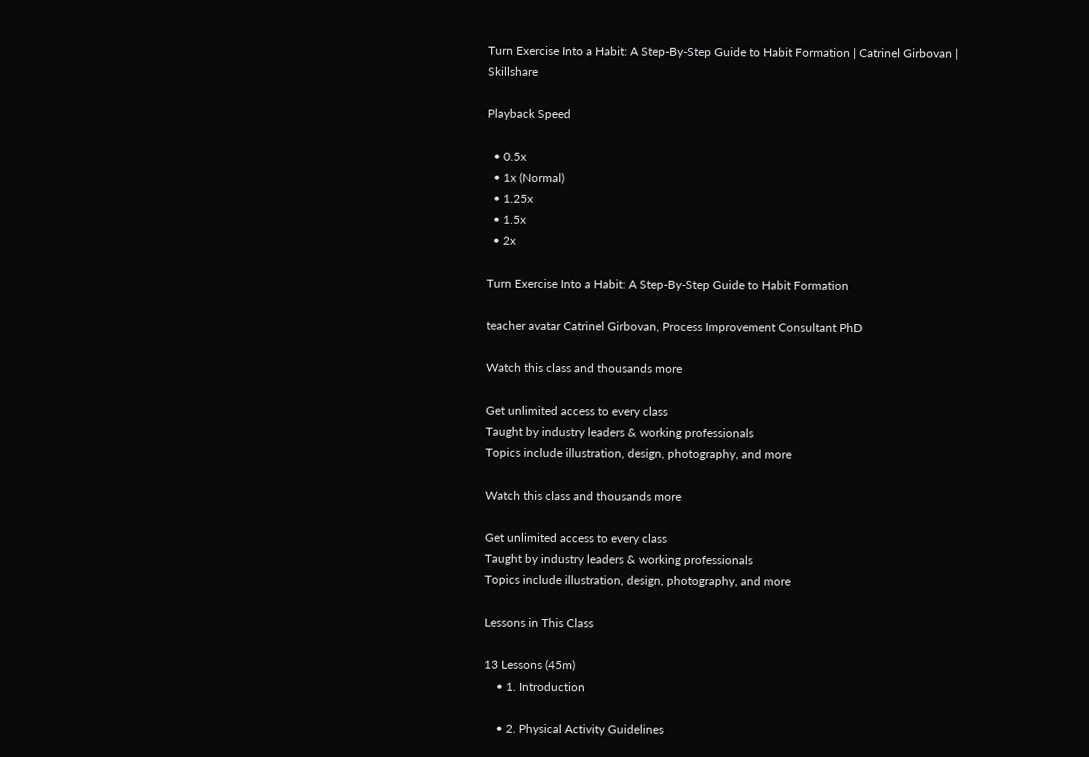Turn Exercise Into a Habit: A Step-By-Step Guide to Habit Formation | Catrinel Girbovan | Skillshare

Playback Speed

  • 0.5x
  • 1x (Normal)
  • 1.25x
  • 1.5x
  • 2x

Turn Exercise Into a Habit: A Step-By-Step Guide to Habit Formation

teacher avatar Catrinel Girbovan, Process Improvement Consultant PhD

Watch this class and thousands more

Get unlimited access to every class
Taught by industry leaders & working professionals
Topics include illustration, design, photography, and more

Watch this class and thousands more

Get unlimited access to every class
Taught by industry leaders & working professionals
Topics include illustration, design, photography, and more

Lessons in This Class

13 Lessons (45m)
    • 1. Introduction

    • 2. Physical Activity Guidelines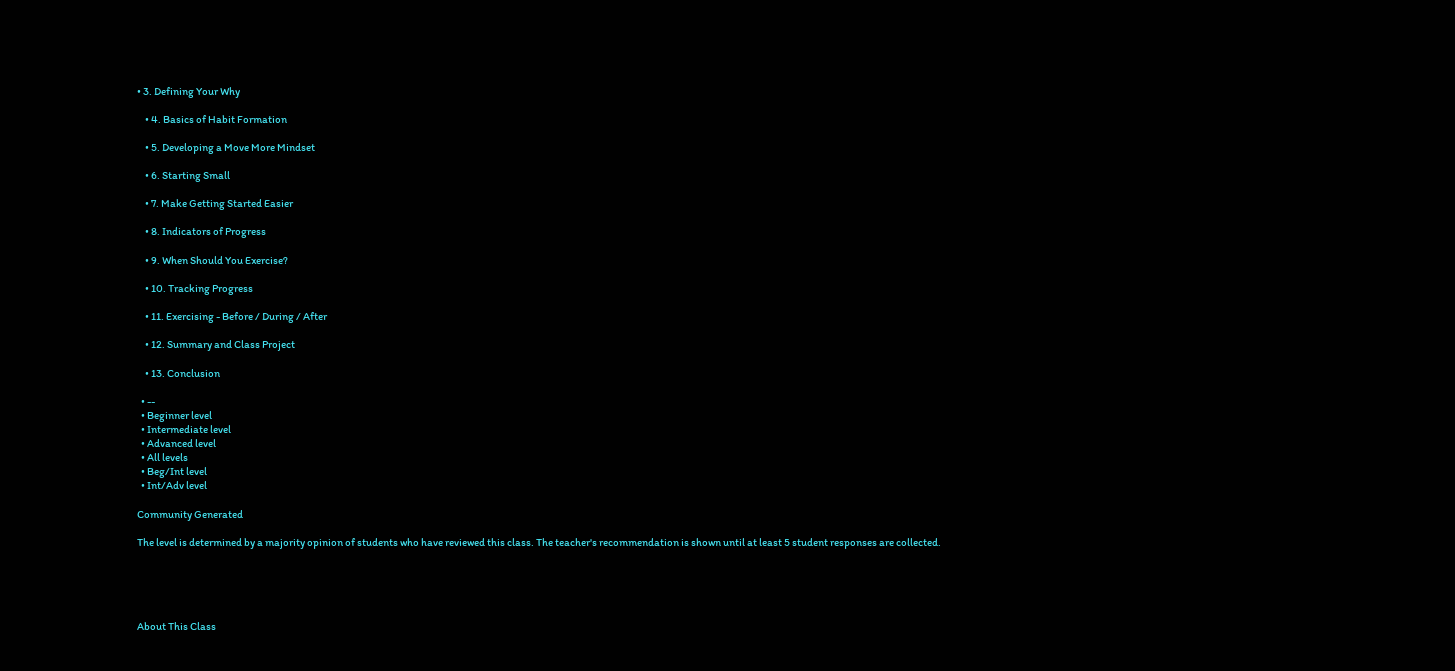• 3. Defining Your Why

    • 4. Basics of Habit Formation

    • 5. Developing a Move More Mindset

    • 6. Starting Small

    • 7. Make Getting Started Easier

    • 8. Indicators of Progress

    • 9. When Should You Exercise?

    • 10. Tracking Progress

    • 11. Exercising - Before / During / After

    • 12. Summary and Class Project

    • 13. Conclusion

  • --
  • Beginner level
  • Intermediate level
  • Advanced level
  • All levels
  • Beg/Int level
  • Int/Adv level

Community Generated

The level is determined by a majority opinion of students who have reviewed this class. The teacher's recommendation is shown until at least 5 student responses are collected.





About This Class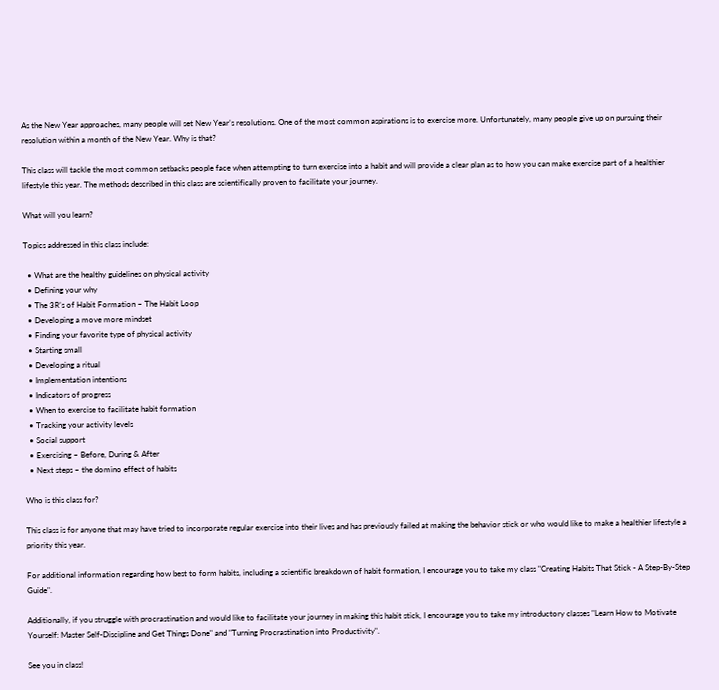As the New Year approaches, many people will set New Year’s resolutions. One of the most common aspirations is to exercise more. Unfortunately, many people give up on pursuing their resolution within a month of the New Year. Why is that?

This class will tackle the most common setbacks people face when attempting to turn exercise into a habit and will provide a clear plan as to how you can make exercise part of a healthier lifestyle this year. The methods described in this class are scientifically proven to facilitate your journey.

What will you learn?

Topics addressed in this class include:

  • What are the healthy guidelines on physical activity
  • Defining your why
  • The 3R’s of Habit Formation – The Habit Loop
  • Developing a move more mindset
  • Finding your favorite type of physical activity
  • Starting small
  • Developing a ritual
  • Implementation intentions
  • Indicators of progress
  • When to exercise to facilitate habit formation
  • Tracking your activity levels
  • Social support
  • Exercising – Before, During & After
  • Next steps – the domino effect of habits

Who is this class for?

This class is for anyone that may have tried to incorporate regular exercise into their lives and has previously failed at making the behavior stick or who would like to make a healthier lifestyle a priority this year.

For additional information regarding how best to form habits, including a scientific breakdown of habit formation, I encourage you to take my class "Creating Habits That Stick - A Step-By-Step Guide".

Additionally, if you struggle with procrastination and would like to facilitate your journey in making this habit stick, I encourage you to take my introductory classes "Learn How to Motivate Yourself: Master Self-Discipline and Get Things Done" and "Turning Procrastination into Productivity".

See you in class!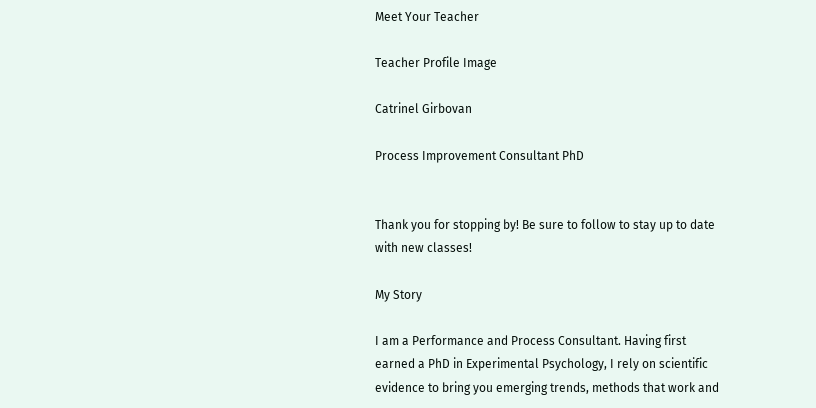Meet Your Teacher

Teacher Profile Image

Catrinel Girbovan

Process Improvement Consultant PhD


Thank you for stopping by! Be sure to follow to stay up to date with new classes!

My Story

I am a Performance and Process Consultant. Having first earned a PhD in Experimental Psychology, I rely on scientific evidence to bring you emerging trends, methods that work and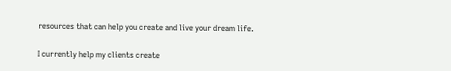resources that can help you create and live your dream life.

I currently help my clients create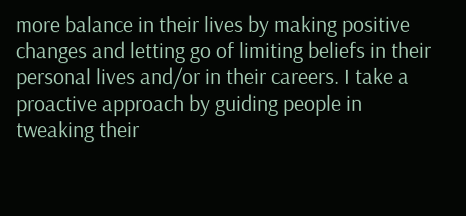more balance in their lives by making positive changes and letting go of limiting beliefs in their personal lives and/or in their careers. I take a proactive approach by guiding people in tweaking their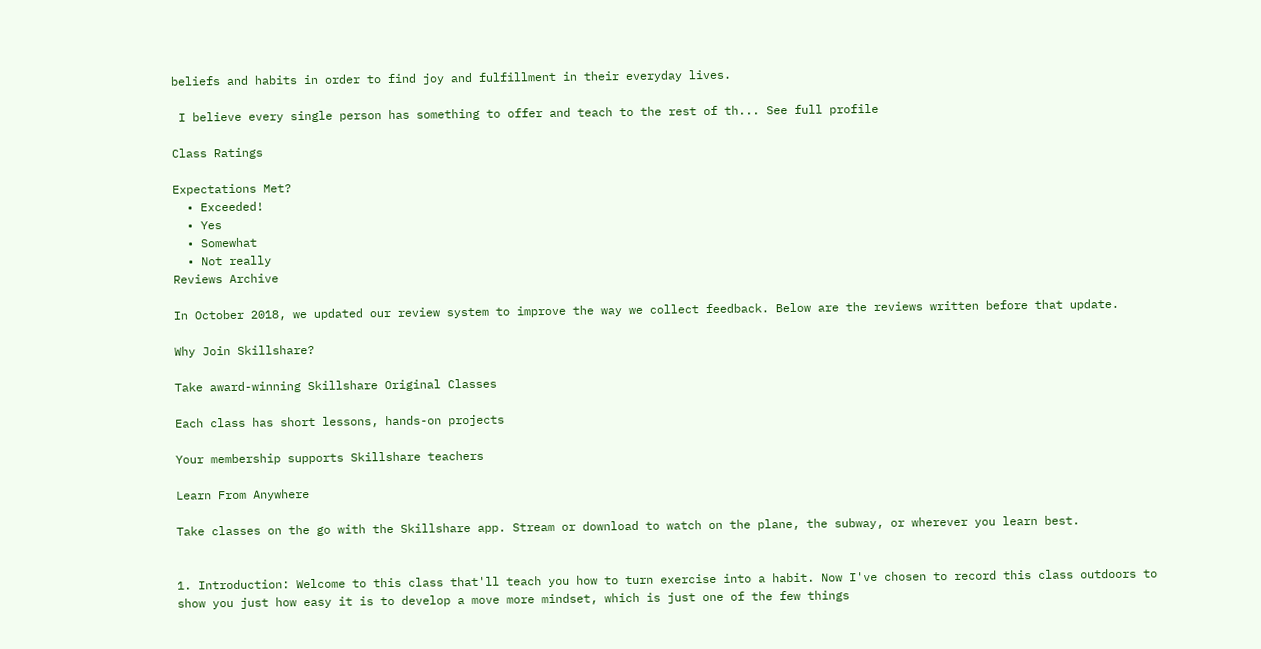beliefs and habits in order to find joy and fulfillment in their everyday lives.

 I believe every single person has something to offer and teach to the rest of th... See full profile

Class Ratings

Expectations Met?
  • Exceeded!
  • Yes
  • Somewhat
  • Not really
Reviews Archive

In October 2018, we updated our review system to improve the way we collect feedback. Below are the reviews written before that update.

Why Join Skillshare?

Take award-winning Skillshare Original Classes

Each class has short lessons, hands-on projects

Your membership supports Skillshare teachers

Learn From Anywhere

Take classes on the go with the Skillshare app. Stream or download to watch on the plane, the subway, or wherever you learn best.


1. Introduction: Welcome to this class that'll teach you how to turn exercise into a habit. Now I've chosen to record this class outdoors to show you just how easy it is to develop a move more mindset, which is just one of the few things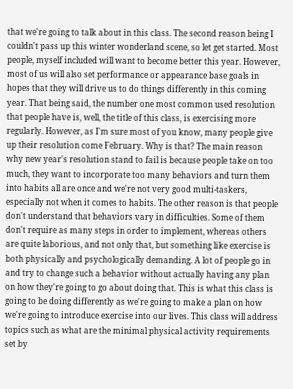that we're going to talk about in this class. The second reason being I couldn't pass up this winter wonderland scene, so let get started. Most people, myself included will want to become better this year. However, most of us will also set performance or appearance base goals in hopes that they will drive us to do things differently in this coming year. That being said, the number one most common used resolution that people have is, well, the title of this class, is exercising more regularly. However, as I'm sure most of you know, many people give up their resolution come February. Why is that? The main reason why new year's resolution stand to fail is because people take on too much, they want to incorporate too many behaviors and turn them into habits all are once and we're not very good multi-taskers, especially not when it comes to habits. The other reason is that people don't understand that behaviors vary in difficulties. Some of them don't require as many steps in order to implement, whereas others are quite laborious, and not only that, but something like exercise is both physically and psychologically demanding. A lot of people go in and try to change such a behavior without actually having any plan on how they're going to go about doing that. This is what this class is going to be doing differently as we're going to make a plan on how we're going to introduce exercise into our lives. This class will address topics such as what are the minimal physical activity requirements set by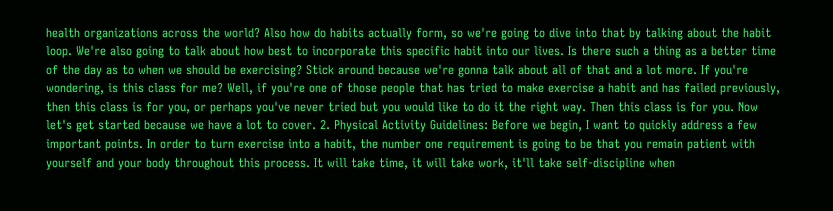health organizations across the world? Also how do habits actually form, so we're going to dive into that by talking about the habit loop. We're also going to talk about how best to incorporate this specific habit into our lives. Is there such a thing as a better time of the day as to when we should be exercising? Stick around because we're gonna talk about all of that and a lot more. If you're wondering, is this class for me? Well, if you're one of those people that has tried to make exercise a habit and has failed previously, then this class is for you, or perhaps you've never tried but you would like to do it the right way. Then this class is for you. Now let's get started because we have a lot to cover. 2. Physical Activity Guidelines: Before we begin, I want to quickly address a few important points. In order to turn exercise into a habit, the number one requirement is going to be that you remain patient with yourself and your body throughout this process. It will take time, it will take work, it'll take self-discipline when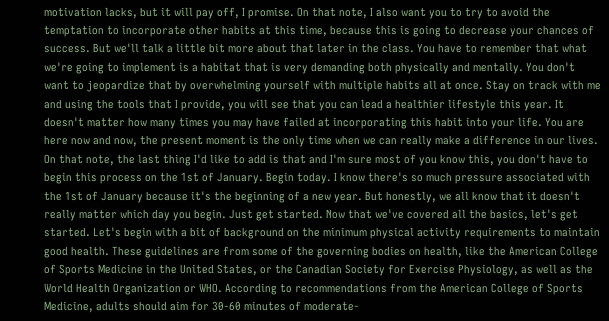motivation lacks, but it will pay off, I promise. On that note, I also want you to try to avoid the temptation to incorporate other habits at this time, because this is going to decrease your chances of success. But we'll talk a little bit more about that later in the class. You have to remember that what we're going to implement is a habitat that is very demanding both physically and mentally. You don't want to jeopardize that by overwhelming yourself with multiple habits all at once. Stay on track with me and using the tools that I provide, you will see that you can lead a healthier lifestyle this year. It doesn't matter how many times you may have failed at incorporating this habit into your life. You are here now and now, the present moment is the only time when we can really make a difference in our lives. On that note, the last thing I'd like to add is that and I'm sure most of you know this, you don't have to begin this process on the 1st of January. Begin today. I know there's so much pressure associated with the 1st of January because it's the beginning of a new year. But honestly, we all know that it doesn't really matter which day you begin. Just get started. Now that we've covered all the basics, let's get started. Let's begin with a bit of background on the minimum physical activity requirements to maintain good health. These guidelines are from some of the governing bodies on health, like the American College of Sports Medicine in the United States, or the Canadian Society for Exercise Physiology, as well as the World Health Organization or WHO. According to recommendations from the American College of Sports Medicine, adults should aim for 30-60 minutes of moderate-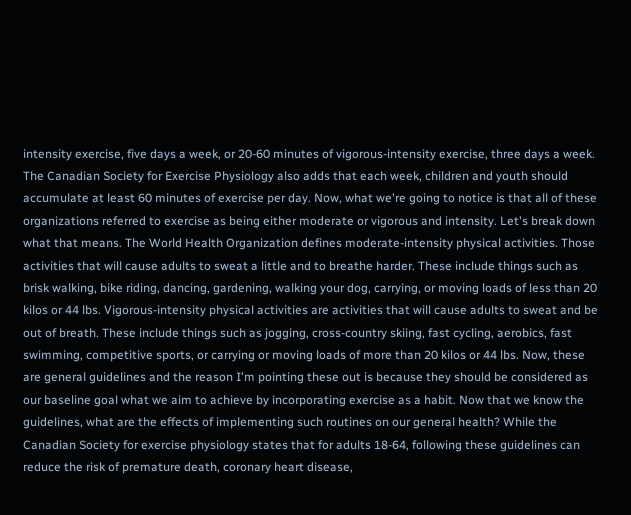intensity exercise, five days a week, or 20-60 minutes of vigorous-intensity exercise, three days a week. The Canadian Society for Exercise Physiology also adds that each week, children and youth should accumulate at least 60 minutes of exercise per day. Now, what we're going to notice is that all of these organizations referred to exercise as being either moderate or vigorous and intensity. Let's break down what that means. The World Health Organization defines moderate-intensity physical activities. Those activities that will cause adults to sweat a little and to breathe harder. These include things such as brisk walking, bike riding, dancing, gardening, walking your dog, carrying, or moving loads of less than 20 kilos or 44 lbs. Vigorous-intensity physical activities are activities that will cause adults to sweat and be out of breath. These include things such as jogging, cross-country skiing, fast cycling, aerobics, fast swimming, competitive sports, or carrying or moving loads of more than 20 kilos or 44 lbs. Now, these are general guidelines and the reason I'm pointing these out is because they should be considered as our baseline goal what we aim to achieve by incorporating exercise as a habit. Now that we know the guidelines, what are the effects of implementing such routines on our general health? While the Canadian Society for exercise physiology states that for adults 18-64, following these guidelines can reduce the risk of premature death, coronary heart disease,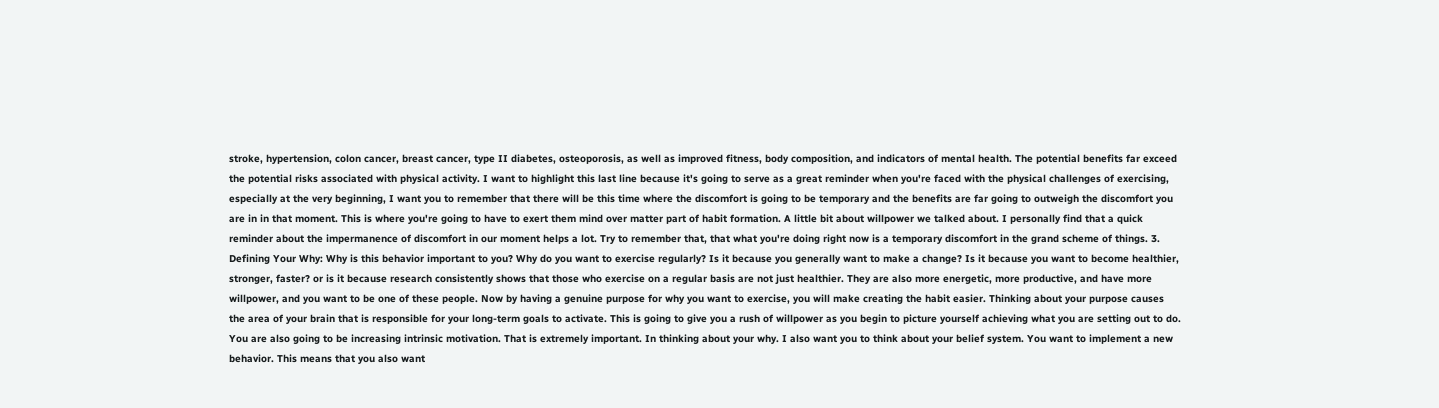stroke, hypertension, colon cancer, breast cancer, type II diabetes, osteoporosis, as well as improved fitness, body composition, and indicators of mental health. The potential benefits far exceed the potential risks associated with physical activity. I want to highlight this last line because it's going to serve as a great reminder when you're faced with the physical challenges of exercising, especially at the very beginning, I want you to remember that there will be this time where the discomfort is going to be temporary and the benefits are far going to outweigh the discomfort you are in in that moment. This is where you're going to have to exert them mind over matter part of habit formation. A little bit about willpower we talked about. I personally find that a quick reminder about the impermanence of discomfort in our moment helps a lot. Try to remember that, that what you're doing right now is a temporary discomfort in the grand scheme of things. 3. Defining Your Why: Why is this behavior important to you? Why do you want to exercise regularly? Is it because you generally want to make a change? Is it because you want to become healthier, stronger, faster? or is it because research consistently shows that those who exercise on a regular basis are not just healthier. They are also more energetic, more productive, and have more willpower, and you want to be one of these people. Now by having a genuine purpose for why you want to exercise, you will make creating the habit easier. Thinking about your purpose causes the area of your brain that is responsible for your long-term goals to activate. This is going to give you a rush of willpower as you begin to picture yourself achieving what you are setting out to do. You are also going to be increasing intrinsic motivation. That is extremely important. In thinking about your why. I also want you to think about your belief system. You want to implement a new behavior. This means that you also want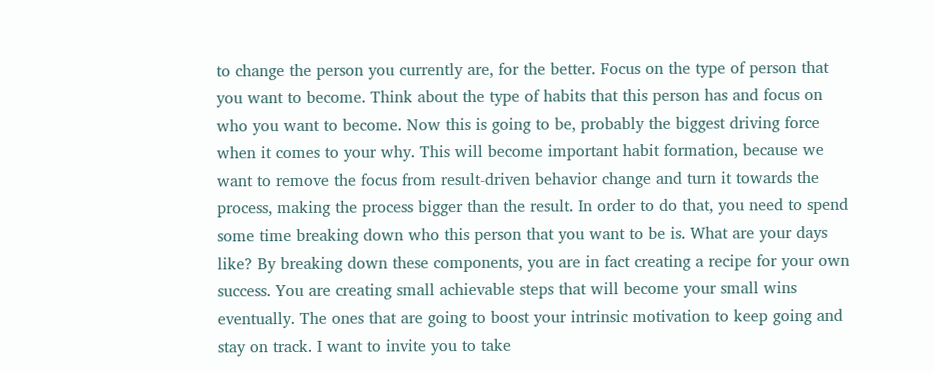to change the person you currently are, for the better. Focus on the type of person that you want to become. Think about the type of habits that this person has and focus on who you want to become. Now this is going to be, probably the biggest driving force when it comes to your why. This will become important habit formation, because we want to remove the focus from result-driven behavior change and turn it towards the process, making the process bigger than the result. In order to do that, you need to spend some time breaking down who this person that you want to be is. What are your days like? By breaking down these components, you are in fact creating a recipe for your own success. You are creating small achievable steps that will become your small wins eventually. The ones that are going to boost your intrinsic motivation to keep going and stay on track. I want to invite you to take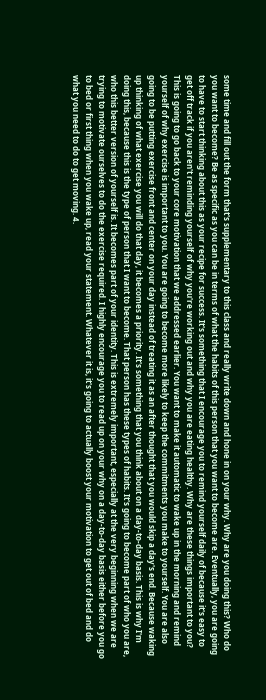some time and fill out the form that's supplementary to this class and really write down and hone in on your why. Why are you doing this? Who do you want to become? Be as specific as you can be in terms of what the habits of this person that you want to become are. Eventually, you are going to have to start thinking about this as your recipe for success. It's something that I encourage you to remind yourself daily of because it's easy to get off track if you aren't reminding yourself of why you're working out and why you are eating healthy. Why are these things important to you? This is going to go back to your core motivation that we addressed earlier. You want to make it automatic to wake up in the morning and remind yourself of why exercise is important to you. You are going to become more likely to keep the commitments you make to yourself. You are also going to be putting exercise front and center on your day instead of treating it as an after thought that you would skip a day's end. Because waking up thinking of what exercise you will do that day, it becomes a priority. It's something that you think about on a day-to-day basis. This is why I'm doing this, because this is the type of person that I want to become. That person has these types of habits. It's going to become part of who you are, who this better version of yourself is. It becomes part of your identity. This is extremely important, especially at the very beginning when we are trying to motivate ourselves to do the exercise required. I highly encourage you to read up on your why on a day-to-day basis either before you go to bed or first thing when you wake up, read your statement. Whatever it is, it's going to actually boost your motivation to get out of bed and do what you need to do to get moving. 4.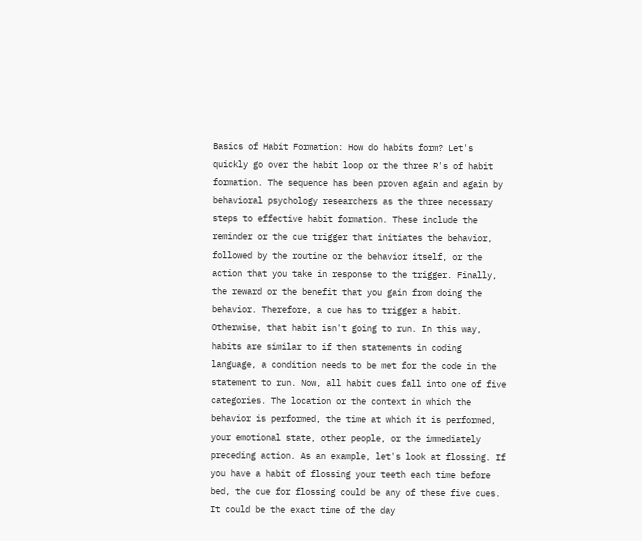Basics of Habit Formation: How do habits form? Let's quickly go over the habit loop or the three R's of habit formation. The sequence has been proven again and again by behavioral psychology researchers as the three necessary steps to effective habit formation. These include the reminder or the cue trigger that initiates the behavior, followed by the routine or the behavior itself, or the action that you take in response to the trigger. Finally, the reward or the benefit that you gain from doing the behavior. Therefore, a cue has to trigger a habit. Otherwise, that habit isn't going to run. In this way, habits are similar to if then statements in coding language, a condition needs to be met for the code in the statement to run. Now, all habit cues fall into one of five categories. The location or the context in which the behavior is performed, the time at which it is performed, your emotional state, other people, or the immediately preceding action. As an example, let's look at flossing. If you have a habit of flossing your teeth each time before bed, the cue for flossing could be any of these five cues. It could be the exact time of the day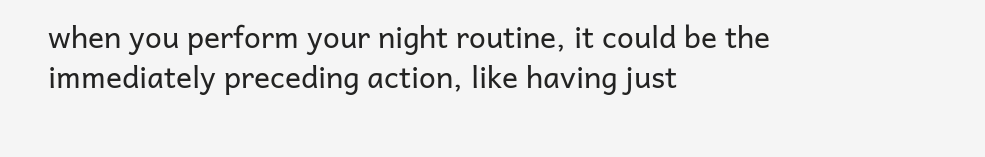when you perform your night routine, it could be the immediately preceding action, like having just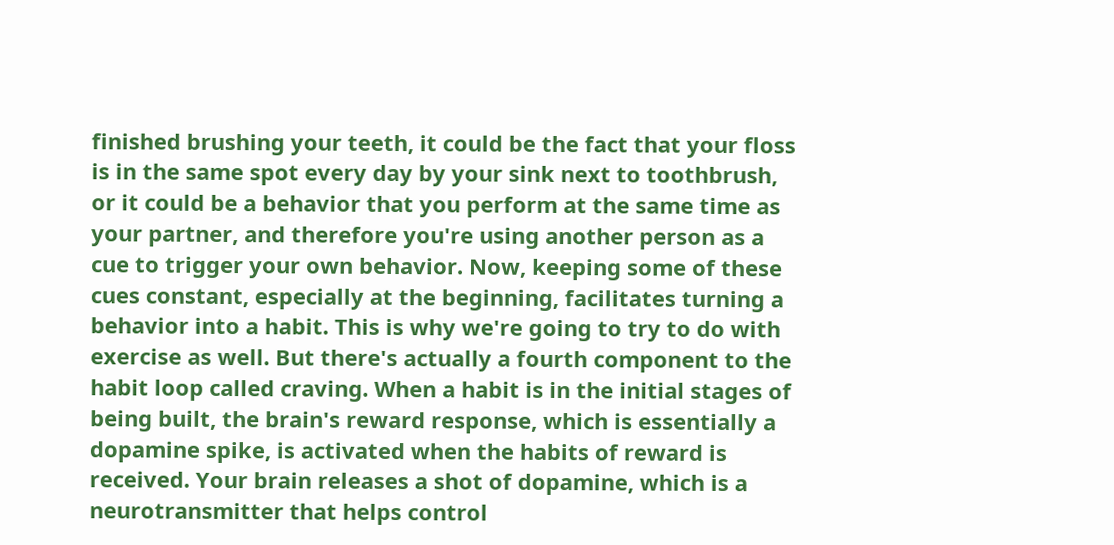finished brushing your teeth, it could be the fact that your floss is in the same spot every day by your sink next to toothbrush, or it could be a behavior that you perform at the same time as your partner, and therefore you're using another person as a cue to trigger your own behavior. Now, keeping some of these cues constant, especially at the beginning, facilitates turning a behavior into a habit. This is why we're going to try to do with exercise as well. But there's actually a fourth component to the habit loop called craving. When a habit is in the initial stages of being built, the brain's reward response, which is essentially a dopamine spike, is activated when the habits of reward is received. Your brain releases a shot of dopamine, which is a neurotransmitter that helps control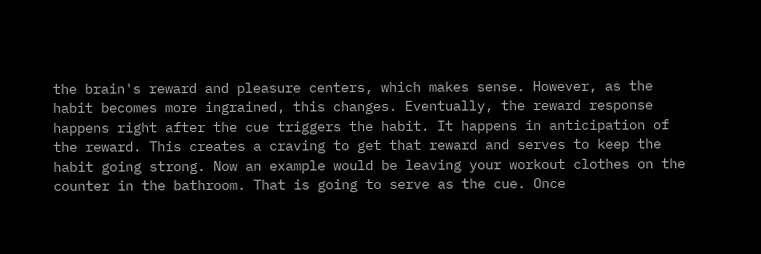the brain's reward and pleasure centers, which makes sense. However, as the habit becomes more ingrained, this changes. Eventually, the reward response happens right after the cue triggers the habit. It happens in anticipation of the reward. This creates a craving to get that reward and serves to keep the habit going strong. Now an example would be leaving your workout clothes on the counter in the bathroom. That is going to serve as the cue. Once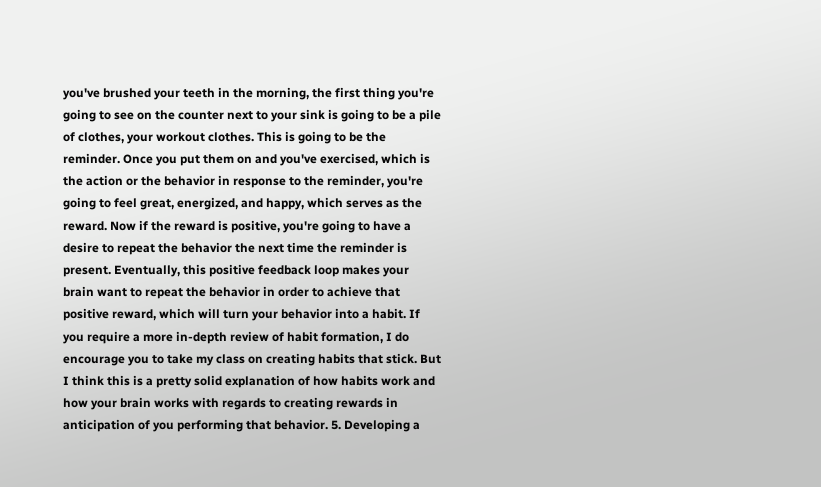you've brushed your teeth in the morning, the first thing you're going to see on the counter next to your sink is going to be a pile of clothes, your workout clothes. This is going to be the reminder. Once you put them on and you've exercised, which is the action or the behavior in response to the reminder, you're going to feel great, energized, and happy, which serves as the reward. Now if the reward is positive, you're going to have a desire to repeat the behavior the next time the reminder is present. Eventually, this positive feedback loop makes your brain want to repeat the behavior in order to achieve that positive reward, which will turn your behavior into a habit. If you require a more in-depth review of habit formation, I do encourage you to take my class on creating habits that stick. But I think this is a pretty solid explanation of how habits work and how your brain works with regards to creating rewards in anticipation of you performing that behavior. 5. Developing a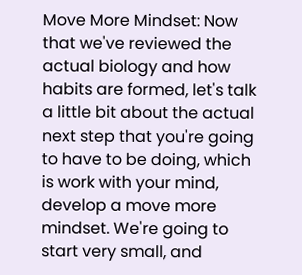Move More Mindset: Now that we've reviewed the actual biology and how habits are formed, let's talk a little bit about the actual next step that you're going to have to be doing, which is work with your mind, develop a move more mindset. We're going to start very small, and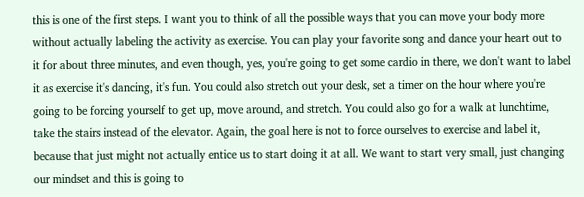this is one of the first steps. I want you to think of all the possible ways that you can move your body more without actually labeling the activity as exercise. You can play your favorite song and dance your heart out to it for about three minutes, and even though, yes, you're going to get some cardio in there, we don't want to label it as exercise it's dancing, it's fun. You could also stretch out your desk, set a timer on the hour where you're going to be forcing yourself to get up, move around, and stretch. You could also go for a walk at lunchtime, take the stairs instead of the elevator. Again, the goal here is not to force ourselves to exercise and label it, because that just might not actually entice us to start doing it at all. We want to start very small, just changing our mindset and this is going to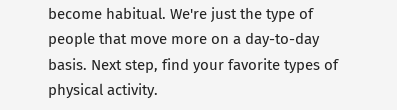become habitual. We're just the type of people that move more on a day-to-day basis. Next step, find your favorite types of physical activity.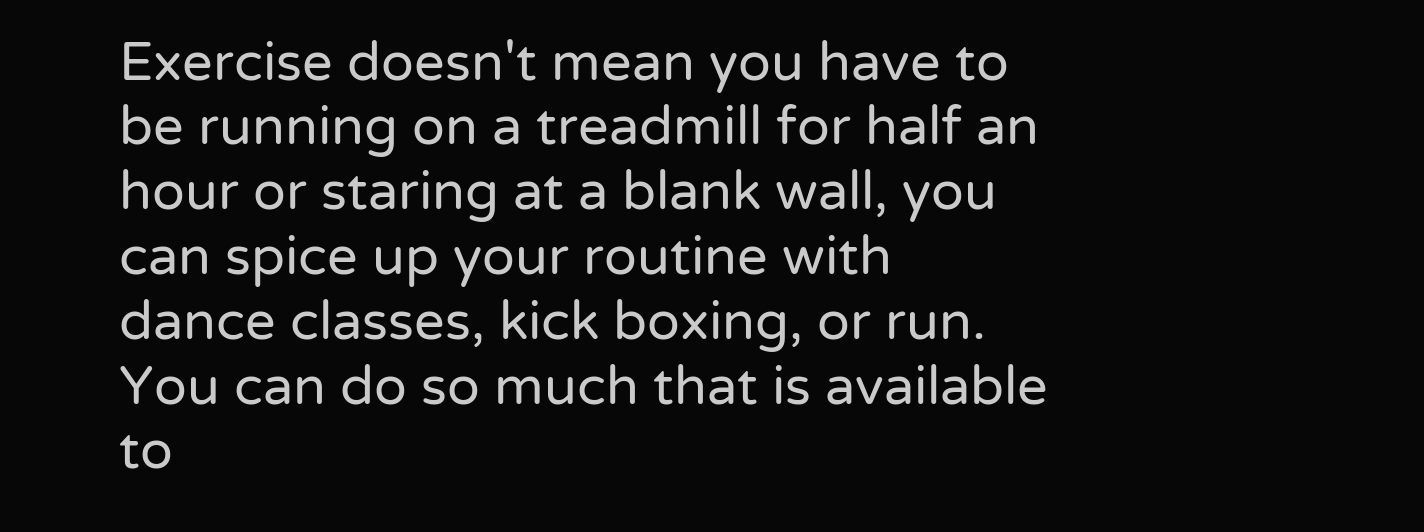Exercise doesn't mean you have to be running on a treadmill for half an hour or staring at a blank wall, you can spice up your routine with dance classes, kick boxing, or run. You can do so much that is available to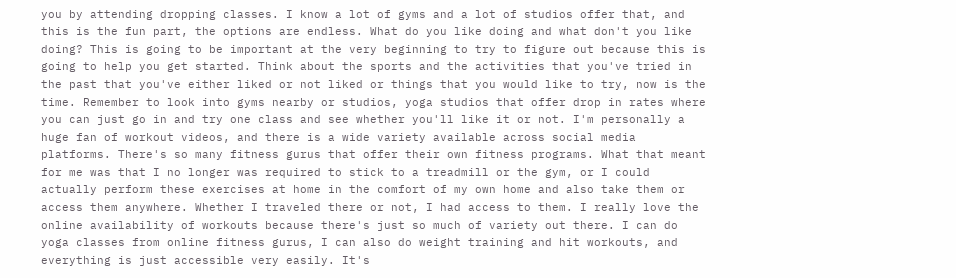you by attending dropping classes. I know a lot of gyms and a lot of studios offer that, and this is the fun part, the options are endless. What do you like doing and what don't you like doing? This is going to be important at the very beginning to try to figure out because this is going to help you get started. Think about the sports and the activities that you've tried in the past that you've either liked or not liked or things that you would like to try, now is the time. Remember to look into gyms nearby or studios, yoga studios that offer drop in rates where you can just go in and try one class and see whether you'll like it or not. I'm personally a huge fan of workout videos, and there is a wide variety available across social media platforms. There's so many fitness gurus that offer their own fitness programs. What that meant for me was that I no longer was required to stick to a treadmill or the gym, or I could actually perform these exercises at home in the comfort of my own home and also take them or access them anywhere. Whether I traveled there or not, I had access to them. I really love the online availability of workouts because there's just so much of variety out there. I can do yoga classes from online fitness gurus, I can also do weight training and hit workouts, and everything is just accessible very easily. It's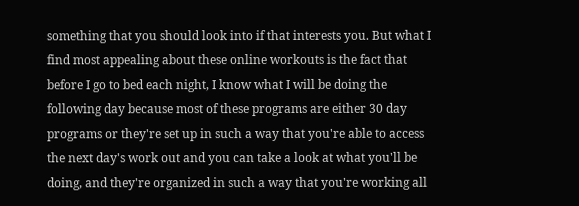something that you should look into if that interests you. But what I find most appealing about these online workouts is the fact that before I go to bed each night, I know what I will be doing the following day because most of these programs are either 30 day programs or they're set up in such a way that you're able to access the next day's work out and you can take a look at what you'll be doing, and they're organized in such a way that you're working all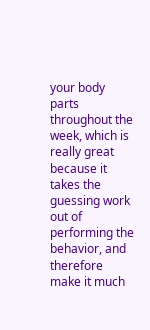your body parts throughout the week, which is really great because it takes the guessing work out of performing the behavior, and therefore make it much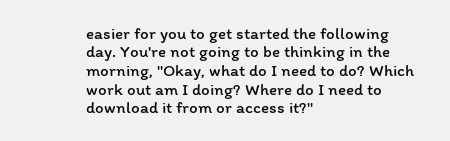easier for you to get started the following day. You're not going to be thinking in the morning, "Okay, what do I need to do? Which work out am I doing? Where do I need to download it from or access it?"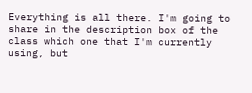Everything is all there. I'm going to share in the description box of the class which one that I'm currently using, but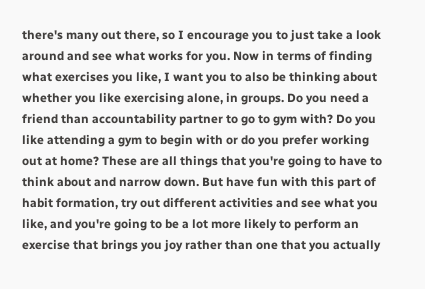there's many out there, so I encourage you to just take a look around and see what works for you. Now in terms of finding what exercises you like, I want you to also be thinking about whether you like exercising alone, in groups. Do you need a friend than accountability partner to go to gym with? Do you like attending a gym to begin with or do you prefer working out at home? These are all things that you're going to have to think about and narrow down. But have fun with this part of habit formation, try out different activities and see what you like, and you're going to be a lot more likely to perform an exercise that brings you joy rather than one that you actually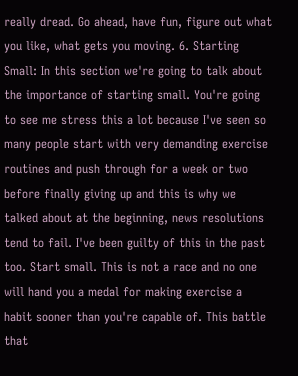really dread. Go ahead, have fun, figure out what you like, what gets you moving. 6. Starting Small: In this section we're going to talk about the importance of starting small. You're going to see me stress this a lot because I've seen so many people start with very demanding exercise routines and push through for a week or two before finally giving up and this is why we talked about at the beginning, news resolutions tend to fail. I've been guilty of this in the past too. Start small. This is not a race and no one will hand you a medal for making exercise a habit sooner than you're capable of. This battle that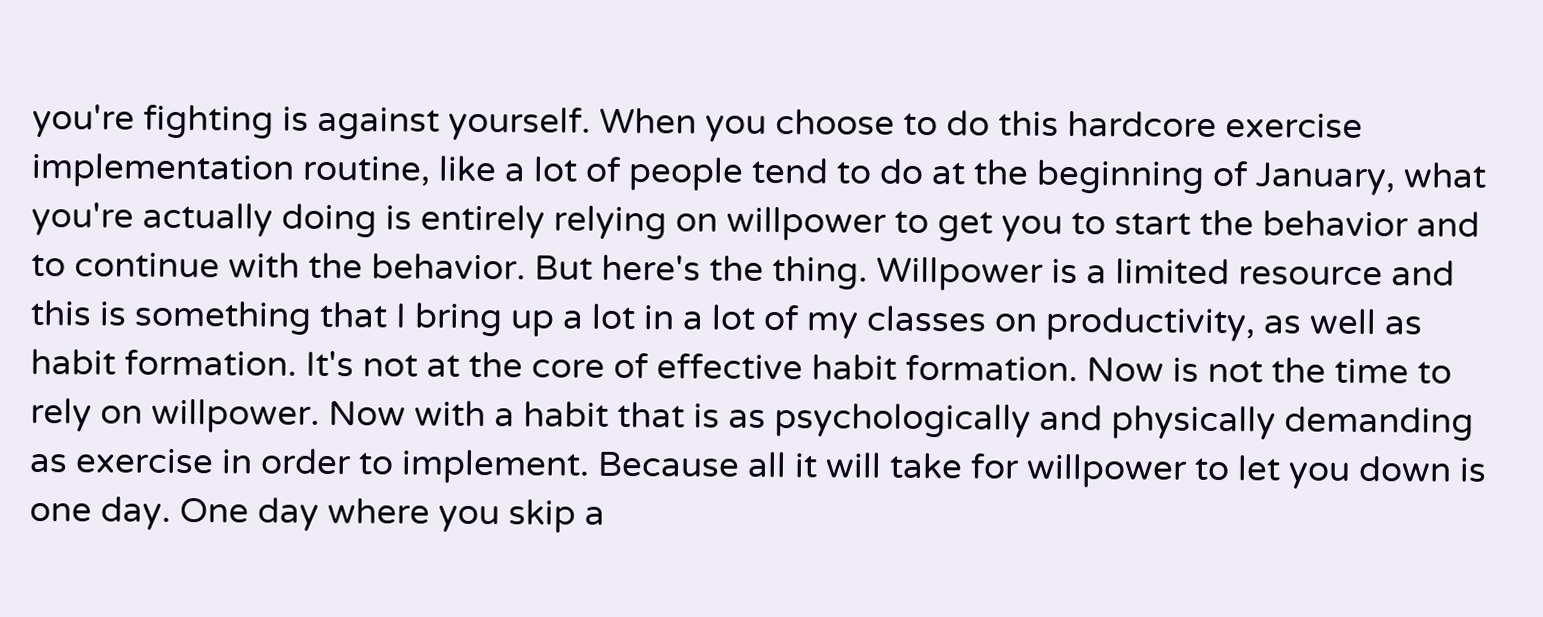you're fighting is against yourself. When you choose to do this hardcore exercise implementation routine, like a lot of people tend to do at the beginning of January, what you're actually doing is entirely relying on willpower to get you to start the behavior and to continue with the behavior. But here's the thing. Willpower is a limited resource and this is something that I bring up a lot in a lot of my classes on productivity, as well as habit formation. It's not at the core of effective habit formation. Now is not the time to rely on willpower. Now with a habit that is as psychologically and physically demanding as exercise in order to implement. Because all it will take for willpower to let you down is one day. One day where you skip a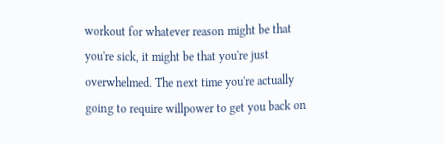workout for whatever reason might be that you're sick, it might be that you're just overwhelmed. The next time you're actually going to require willpower to get you back on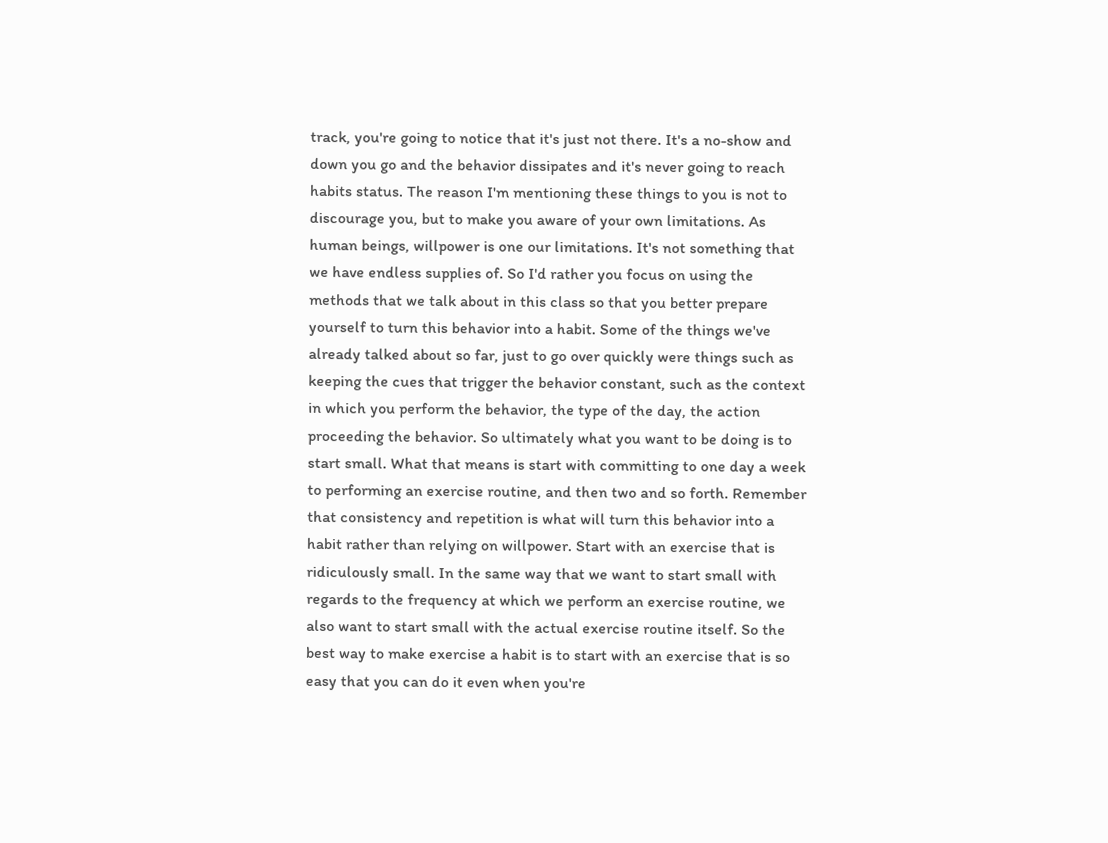track, you're going to notice that it's just not there. It's a no-show and down you go and the behavior dissipates and it's never going to reach habits status. The reason I'm mentioning these things to you is not to discourage you, but to make you aware of your own limitations. As human beings, willpower is one our limitations. It's not something that we have endless supplies of. So I'd rather you focus on using the methods that we talk about in this class so that you better prepare yourself to turn this behavior into a habit. Some of the things we've already talked about so far, just to go over quickly were things such as keeping the cues that trigger the behavior constant, such as the context in which you perform the behavior, the type of the day, the action proceeding the behavior. So ultimately what you want to be doing is to start small. What that means is start with committing to one day a week to performing an exercise routine, and then two and so forth. Remember that consistency and repetition is what will turn this behavior into a habit rather than relying on willpower. Start with an exercise that is ridiculously small. In the same way that we want to start small with regards to the frequency at which we perform an exercise routine, we also want to start small with the actual exercise routine itself. So the best way to make exercise a habit is to start with an exercise that is so easy that you can do it even when you're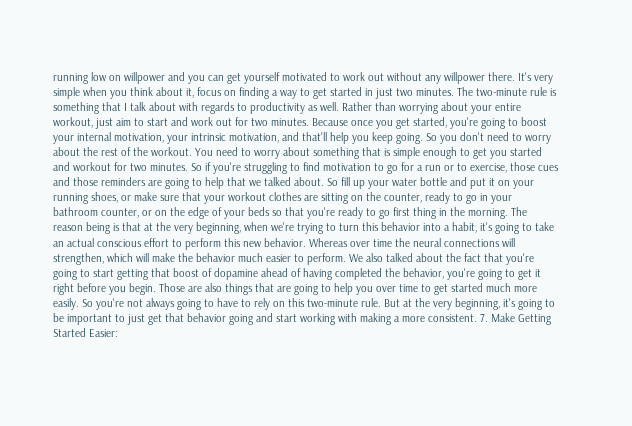running low on willpower and you can get yourself motivated to work out without any willpower there. It's very simple when you think about it, focus on finding a way to get started in just two minutes. The two-minute rule is something that I talk about with regards to productivity as well. Rather than worrying about your entire workout, just aim to start and work out for two minutes. Because once you get started, you're going to boost your internal motivation, your intrinsic motivation, and that'll help you keep going. So you don't need to worry about the rest of the workout. You need to worry about something that is simple enough to get you started and workout for two minutes. So if you're struggling to find motivation to go for a run or to exercise, those cues and those reminders are going to help that we talked about. So fill up your water bottle and put it on your running shoes, or make sure that your workout clothes are sitting on the counter, ready to go in your bathroom counter, or on the edge of your beds so that you're ready to go first thing in the morning. The reason being is that at the very beginning, when we're trying to turn this behavior into a habit, it's going to take an actual conscious effort to perform this new behavior. Whereas over time the neural connections will strengthen, which will make the behavior much easier to perform. We also talked about the fact that you're going to start getting that boost of dopamine ahead of having completed the behavior, you're going to get it right before you begin. Those are also things that are going to help you over time to get started much more easily. So you're not always going to have to rely on this two-minute rule. But at the very beginning, it's going to be important to just get that behavior going and start working with making a more consistent. 7. Make Getting Started Easier: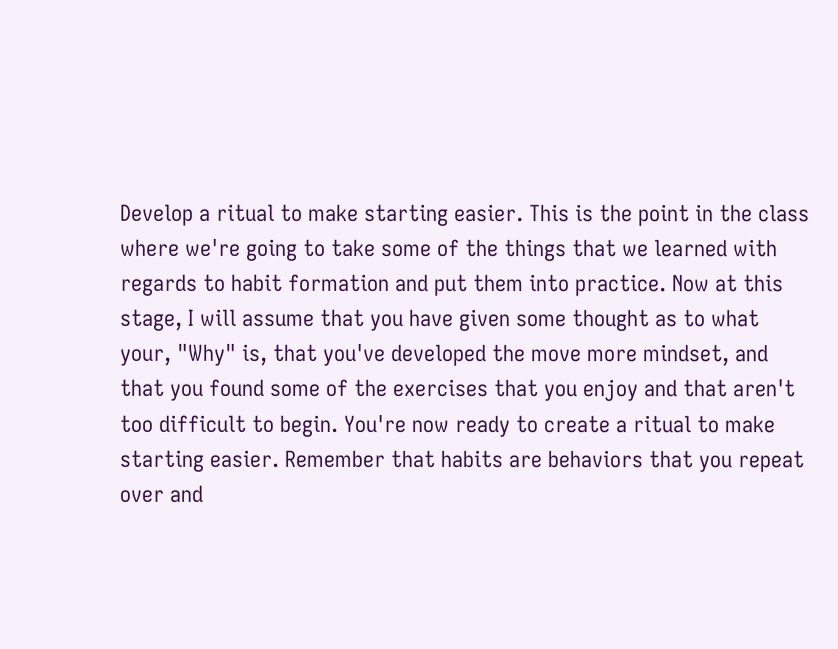Develop a ritual to make starting easier. This is the point in the class where we're going to take some of the things that we learned with regards to habit formation and put them into practice. Now at this stage, I will assume that you have given some thought as to what your, "Why" is, that you've developed the move more mindset, and that you found some of the exercises that you enjoy and that aren't too difficult to begin. You're now ready to create a ritual to make starting easier. Remember that habits are behaviors that you repeat over and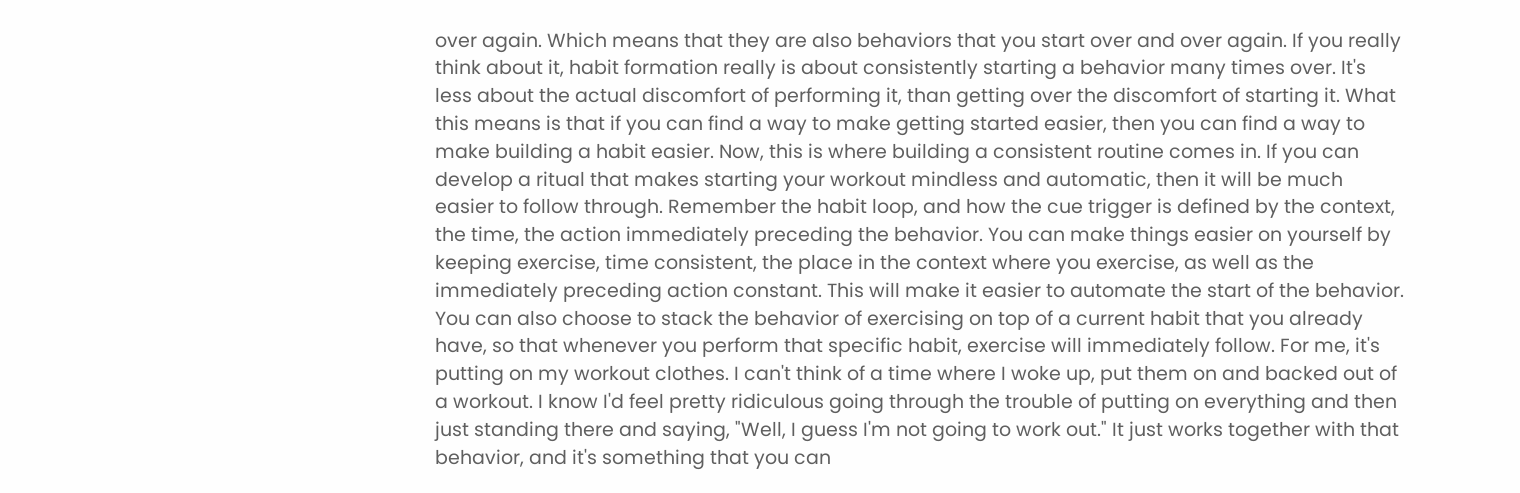over again. Which means that they are also behaviors that you start over and over again. If you really think about it, habit formation really is about consistently starting a behavior many times over. It's less about the actual discomfort of performing it, than getting over the discomfort of starting it. What this means is that if you can find a way to make getting started easier, then you can find a way to make building a habit easier. Now, this is where building a consistent routine comes in. If you can develop a ritual that makes starting your workout mindless and automatic, then it will be much easier to follow through. Remember the habit loop, and how the cue trigger is defined by the context, the time, the action immediately preceding the behavior. You can make things easier on yourself by keeping exercise, time consistent, the place in the context where you exercise, as well as the immediately preceding action constant. This will make it easier to automate the start of the behavior. You can also choose to stack the behavior of exercising on top of a current habit that you already have, so that whenever you perform that specific habit, exercise will immediately follow. For me, it's putting on my workout clothes. I can't think of a time where I woke up, put them on and backed out of a workout. I know I'd feel pretty ridiculous going through the trouble of putting on everything and then just standing there and saying, "Well, I guess I'm not going to work out." It just works together with that behavior, and it's something that you can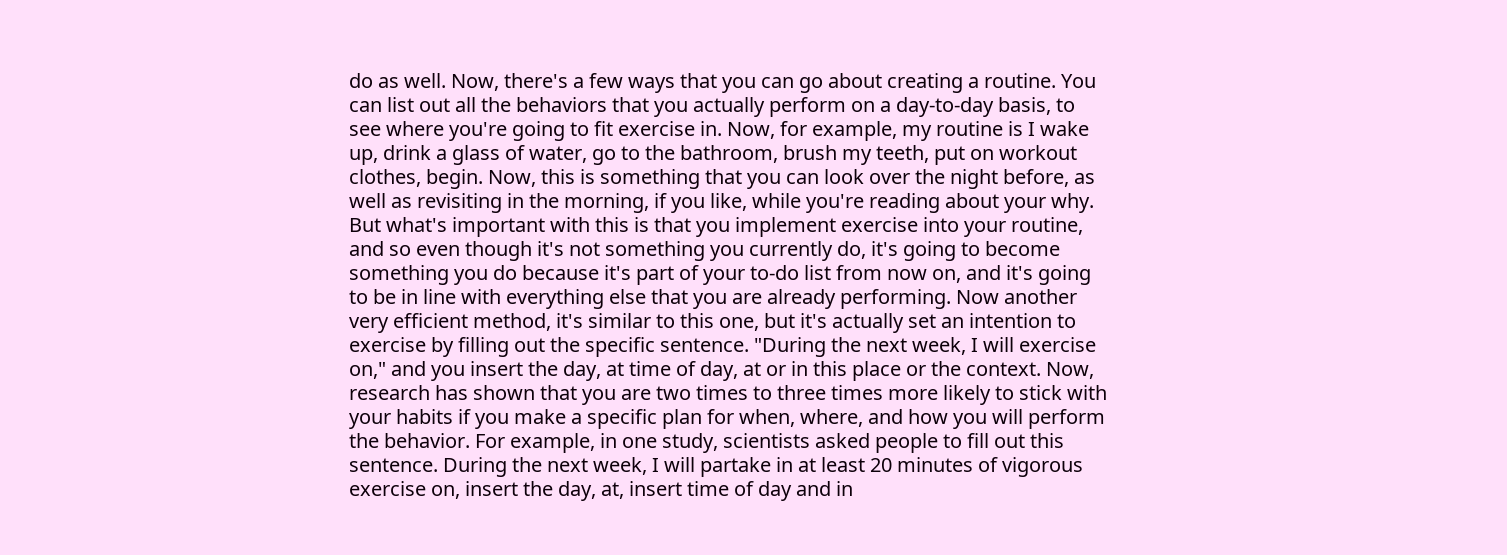do as well. Now, there's a few ways that you can go about creating a routine. You can list out all the behaviors that you actually perform on a day-to-day basis, to see where you're going to fit exercise in. Now, for example, my routine is I wake up, drink a glass of water, go to the bathroom, brush my teeth, put on workout clothes, begin. Now, this is something that you can look over the night before, as well as revisiting in the morning, if you like, while you're reading about your why. But what's important with this is that you implement exercise into your routine, and so even though it's not something you currently do, it's going to become something you do because it's part of your to-do list from now on, and it's going to be in line with everything else that you are already performing. Now another very efficient method, it's similar to this one, but it's actually set an intention to exercise by filling out the specific sentence. "During the next week, I will exercise on," and you insert the day, at time of day, at or in this place or the context. Now, research has shown that you are two times to three times more likely to stick with your habits if you make a specific plan for when, where, and how you will perform the behavior. For example, in one study, scientists asked people to fill out this sentence. During the next week, I will partake in at least 20 minutes of vigorous exercise on, insert the day, at, insert time of day and in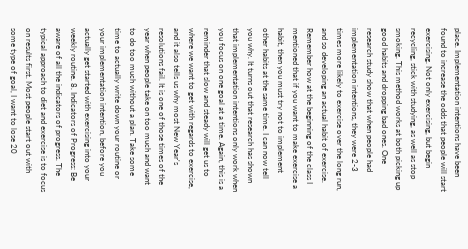place. Implementation intentions have been found to increase the odds that people will start exercising. Not only exercising, but begin recycling, stick with studying, as well as stop smoking. This method works at both picking up good habits and dropping bad ones. One research study show that when people had implementation intentions, they were 2-3 times more likely to exercise over the long run, and so developing an actual habit of exercise. Remember how at the beginning of the class I mentioned that if you want to make exercise a habit, then you must try not to implement other habits at the same time. I can now tell you why. It turns out that research has shown that implementation intentions only work when you focus on one goal at a time. Again, this is a reminder that slow and steady will get us to where we want to get with regards to exercise, and it also tells us why most New Year's resolutions fail. It is one of those times of the year when people take on too much and want to do too much without a plan. Take some time to actually write down your routine or your implementation intention, before you actually get started with exercising into your weekly routine. 8. Indicators of Progress: Be aware of all the indicators of progress. The typical approach to diet and exercise is to focus on results first. Most people start out with some type of goal, I want to lose 20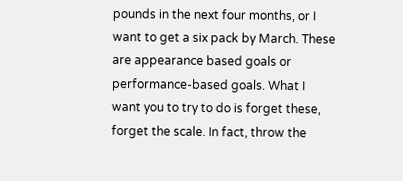pounds in the next four months, or I want to get a six pack by March. These are appearance based goals or performance-based goals. What I want you to try to do is forget these, forget the scale. In fact, throw the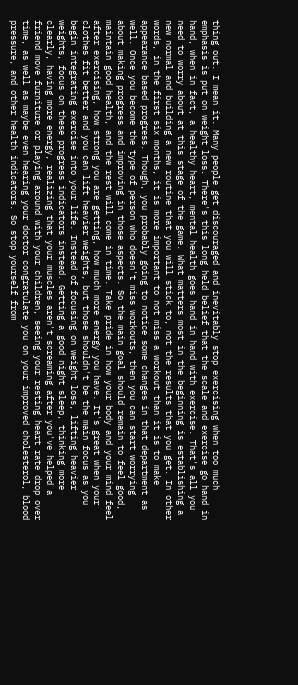thing out. I mean it. Many people get discouraged and inevitably stop exercising when too much emphasis is put on weight loss. There's this long held belief that the scale and exercise go hand in hand, when in fact, a healthy heart, mental health goes hand in hand with exercise. That's all you need to worry about at this stage of the game. What matters most in the beginning is establishing a new normal and building a new routine that you will stick to, not the results that you get. In other words, in the first six months, it is more important to not miss a workout than it is to make appearance based progress. Though, you probably going to notice some changes in that department as well. Once you become the type of person who doesn't miss workouts, then you can start worrying about making progress and improving in those aspects. So the main goal should remain to feel good, maintain good health, and the rest will come in time. Take pride in how your body and your mind feel after exercising, how strong you are getting, how much more energy you have. It's great when your clothes fit better and you can lift heavier weights, but those shouldn't be the main focus as you begin integrating exercise into your life. Instead of focusing on weight loss, lifting heavier weights, focus on these progress indicators instead. Getting a good night sleep, thinking more clearly, having more energy, realizing that your muscles aren't screaming after you've helped a friend move furniture or playing around with your children, seeing your resting heart rate drop over time, as well as maybe even hearing your doctor congratulate you on your improved cholesterol, blood pressure, and other health indicators. So stop yourself from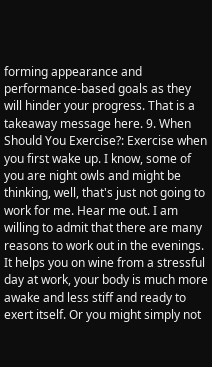forming appearance and performance-based goals as they will hinder your progress. That is a takeaway message here. 9. When Should You Exercise?: Exercise when you first wake up. I know, some of you are night owls and might be thinking, well, that's just not going to work for me. Hear me out. I am willing to admit that there are many reasons to work out in the evenings. It helps you on wine from a stressful day at work, your body is much more awake and less stiff and ready to exert itself. Or you might simply not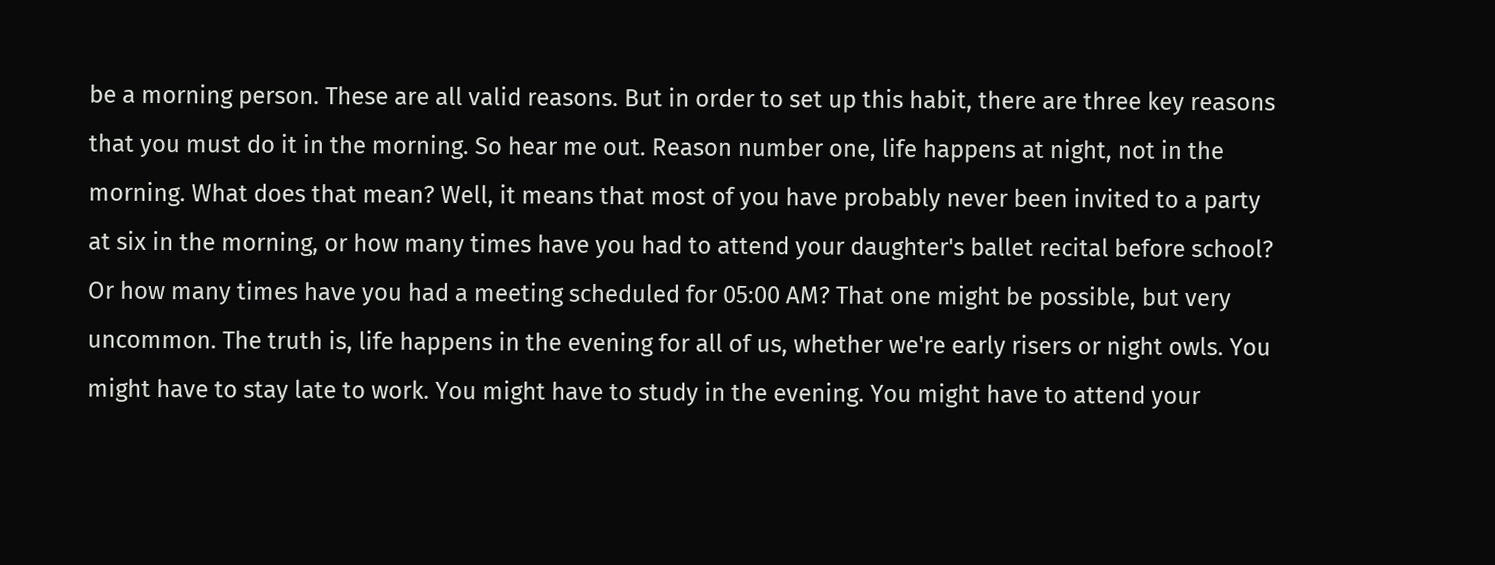be a morning person. These are all valid reasons. But in order to set up this habit, there are three key reasons that you must do it in the morning. So hear me out. Reason number one, life happens at night, not in the morning. What does that mean? Well, it means that most of you have probably never been invited to a party at six in the morning, or how many times have you had to attend your daughter's ballet recital before school? Or how many times have you had a meeting scheduled for 05:00 AM? That one might be possible, but very uncommon. The truth is, life happens in the evening for all of us, whether we're early risers or night owls. You might have to stay late to work. You might have to study in the evening. You might have to attend your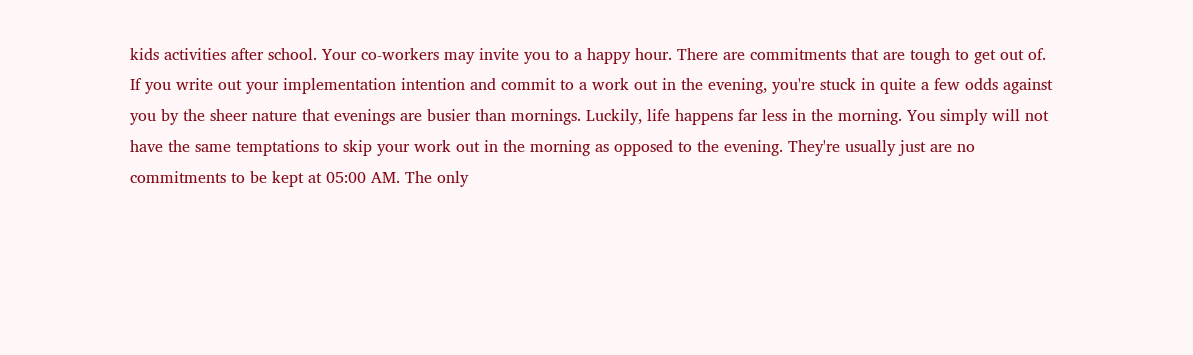kids activities after school. Your co-workers may invite you to a happy hour. There are commitments that are tough to get out of. If you write out your implementation intention and commit to a work out in the evening, you're stuck in quite a few odds against you by the sheer nature that evenings are busier than mornings. Luckily, life happens far less in the morning. You simply will not have the same temptations to skip your work out in the morning as opposed to the evening. They're usually just are no commitments to be kept at 05:00 AM. The only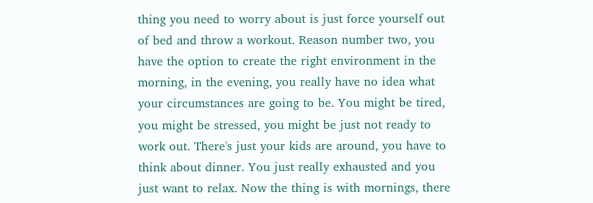thing you need to worry about is just force yourself out of bed and throw a workout. Reason number two, you have the option to create the right environment in the morning, in the evening, you really have no idea what your circumstances are going to be. You might be tired, you might be stressed, you might be just not ready to work out. There's just your kids are around, you have to think about dinner. You just really exhausted and you just want to relax. Now the thing is with mornings, there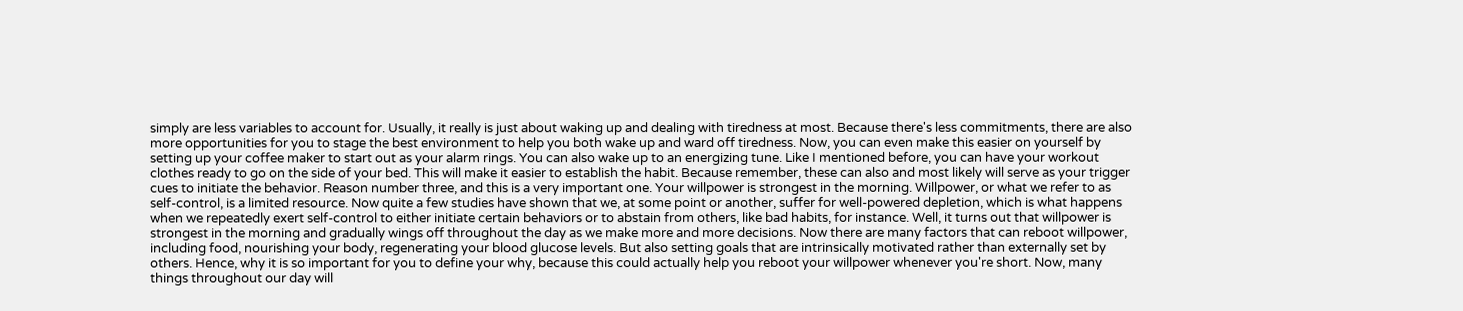simply are less variables to account for. Usually, it really is just about waking up and dealing with tiredness at most. Because there's less commitments, there are also more opportunities for you to stage the best environment to help you both wake up and ward off tiredness. Now, you can even make this easier on yourself by setting up your coffee maker to start out as your alarm rings. You can also wake up to an energizing tune. Like I mentioned before, you can have your workout clothes ready to go on the side of your bed. This will make it easier to establish the habit. Because remember, these can also and most likely will serve as your trigger cues to initiate the behavior. Reason number three, and this is a very important one. Your willpower is strongest in the morning. Willpower, or what we refer to as self-control, is a limited resource. Now quite a few studies have shown that we, at some point or another, suffer for well-powered depletion, which is what happens when we repeatedly exert self-control to either initiate certain behaviors or to abstain from others, like bad habits, for instance. Well, it turns out that willpower is strongest in the morning and gradually wings off throughout the day as we make more and more decisions. Now there are many factors that can reboot willpower, including food, nourishing your body, regenerating your blood glucose levels. But also setting goals that are intrinsically motivated rather than externally set by others. Hence, why it is so important for you to define your why, because this could actually help you reboot your willpower whenever you're short. Now, many things throughout our day will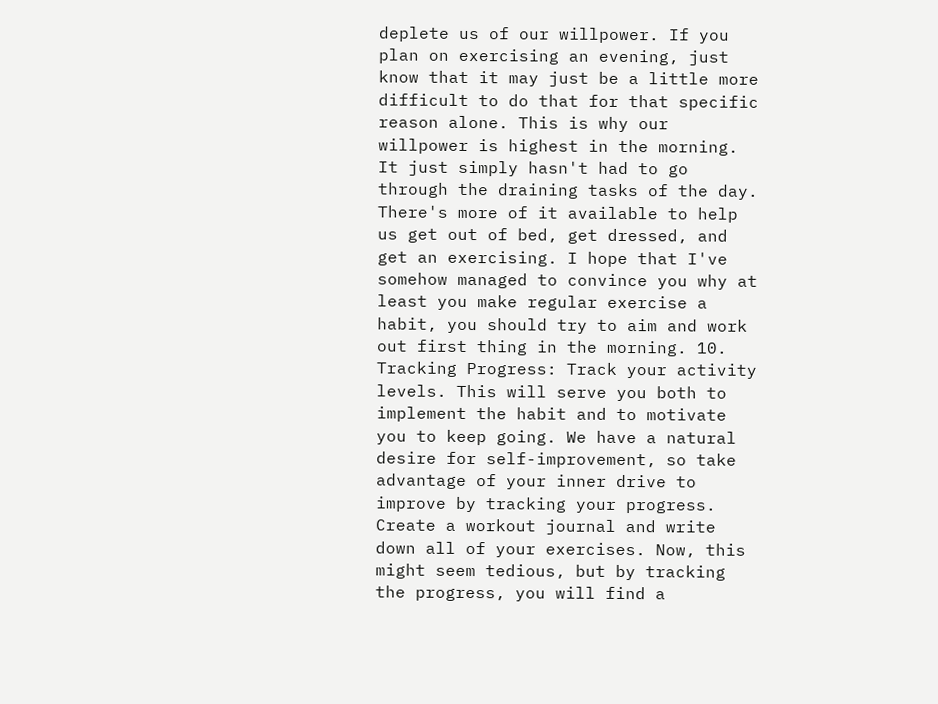deplete us of our willpower. If you plan on exercising an evening, just know that it may just be a little more difficult to do that for that specific reason alone. This is why our willpower is highest in the morning. It just simply hasn't had to go through the draining tasks of the day. There's more of it available to help us get out of bed, get dressed, and get an exercising. I hope that I've somehow managed to convince you why at least you make regular exercise a habit, you should try to aim and work out first thing in the morning. 10. Tracking Progress: Track your activity levels. This will serve you both to implement the habit and to motivate you to keep going. We have a natural desire for self-improvement, so take advantage of your inner drive to improve by tracking your progress. Create a workout journal and write down all of your exercises. Now, this might seem tedious, but by tracking the progress, you will find a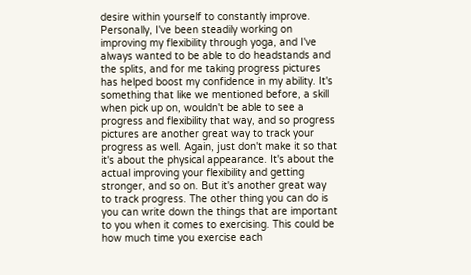desire within yourself to constantly improve. Personally, I've been steadily working on improving my flexibility through yoga, and I've always wanted to be able to do headstands and the splits, and for me taking progress pictures has helped boost my confidence in my ability. It's something that like we mentioned before, a skill when pick up on, wouldn't be able to see a progress and flexibility that way, and so progress pictures are another great way to track your progress as well. Again, just don't make it so that it's about the physical appearance. It's about the actual improving your flexibility and getting stronger, and so on. But it's another great way to track progress. The other thing you can do is you can write down the things that are important to you when it comes to exercising. This could be how much time you exercise each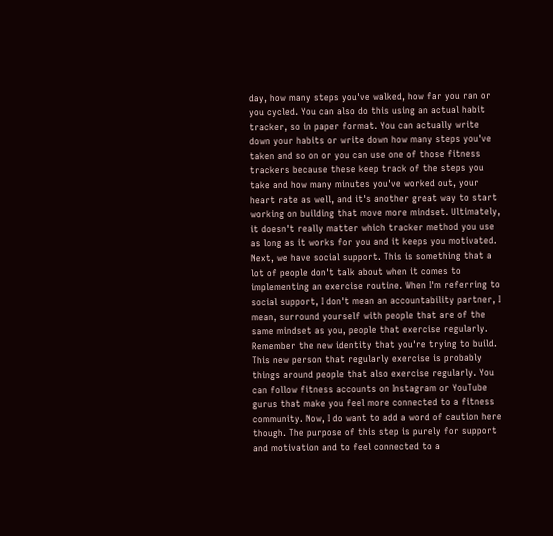day, how many steps you've walked, how far you ran or you cycled. You can also do this using an actual habit tracker, so in paper format. You can actually write down your habits or write down how many steps you've taken and so on or you can use one of those fitness trackers because these keep track of the steps you take and how many minutes you've worked out, your heart rate as well, and it's another great way to start working on building that move more mindset. Ultimately, it doesn't really matter which tracker method you use as long as it works for you and it keeps you motivated. Next, we have social support. This is something that a lot of people don't talk about when it comes to implementing an exercise routine. When I'm referring to social support, I don't mean an accountability partner, I mean, surround yourself with people that are of the same mindset as you, people that exercise regularly. Remember the new identity that you're trying to build. This new person that regularly exercise is probably things around people that also exercise regularly. You can follow fitness accounts on Instagram or YouTube gurus that make you feel more connected to a fitness community. Now, I do want to add a word of caution here though. The purpose of this step is purely for support and motivation and to feel connected to a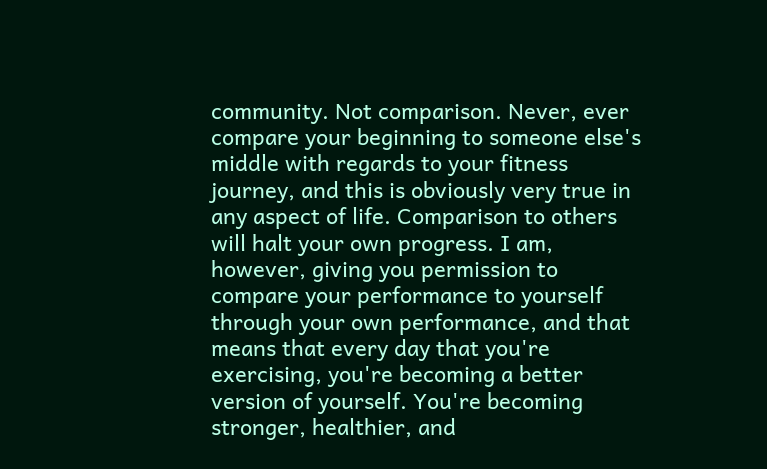community. Not comparison. Never, ever compare your beginning to someone else's middle with regards to your fitness journey, and this is obviously very true in any aspect of life. Comparison to others will halt your own progress. I am, however, giving you permission to compare your performance to yourself through your own performance, and that means that every day that you're exercising, you're becoming a better version of yourself. You're becoming stronger, healthier, and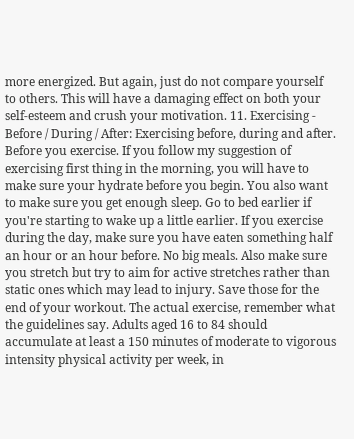more energized. But again, just do not compare yourself to others. This will have a damaging effect on both your self-esteem and crush your motivation. 11. Exercising - Before / During / After: Exercising before, during and after. Before you exercise. If you follow my suggestion of exercising first thing in the morning, you will have to make sure your hydrate before you begin. You also want to make sure you get enough sleep. Go to bed earlier if you're starting to wake up a little earlier. If you exercise during the day, make sure you have eaten something half an hour or an hour before. No big meals. Also make sure you stretch but try to aim for active stretches rather than static ones which may lead to injury. Save those for the end of your workout. The actual exercise, remember what the guidelines say. Adults aged 16 to 84 should accumulate at least a 150 minutes of moderate to vigorous intensity physical activity per week, in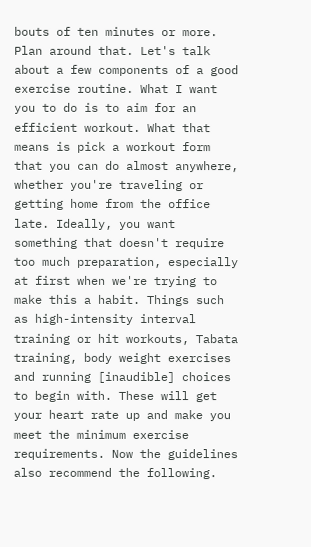bouts of ten minutes or more. Plan around that. Let's talk about a few components of a good exercise routine. What I want you to do is to aim for an efficient workout. What that means is pick a workout form that you can do almost anywhere, whether you're traveling or getting home from the office late. Ideally, you want something that doesn't require too much preparation, especially at first when we're trying to make this a habit. Things such as high-intensity interval training or hit workouts, Tabata training, body weight exercises and running [inaudible] choices to begin with. These will get your heart rate up and make you meet the minimum exercise requirements. Now the guidelines also recommend the following.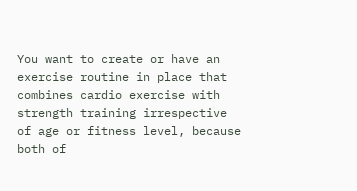You want to create or have an exercise routine in place that combines cardio exercise with strength training irrespective of age or fitness level, because both of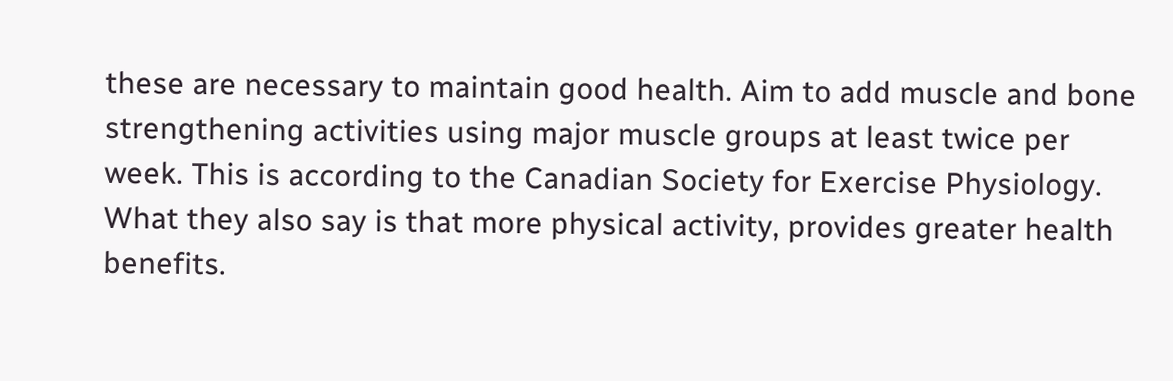these are necessary to maintain good health. Aim to add muscle and bone strengthening activities using major muscle groups at least twice per week. This is according to the Canadian Society for Exercise Physiology. What they also say is that more physical activity, provides greater health benefits.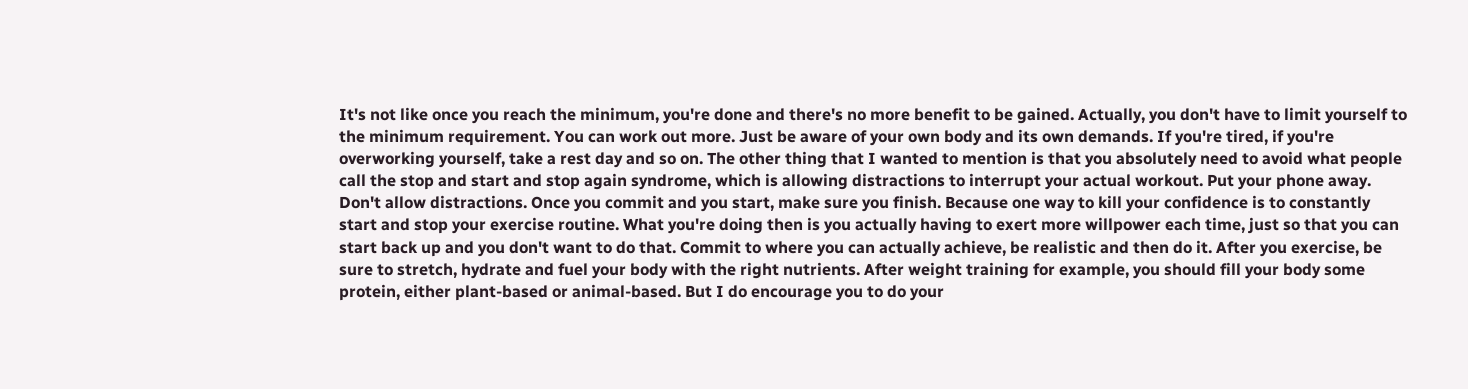It's not like once you reach the minimum, you're done and there's no more benefit to be gained. Actually, you don't have to limit yourself to the minimum requirement. You can work out more. Just be aware of your own body and its own demands. If you're tired, if you're overworking yourself, take a rest day and so on. The other thing that I wanted to mention is that you absolutely need to avoid what people call the stop and start and stop again syndrome, which is allowing distractions to interrupt your actual workout. Put your phone away. Don't allow distractions. Once you commit and you start, make sure you finish. Because one way to kill your confidence is to constantly start and stop your exercise routine. What you're doing then is you actually having to exert more willpower each time, just so that you can start back up and you don't want to do that. Commit to where you can actually achieve, be realistic and then do it. After you exercise, be sure to stretch, hydrate and fuel your body with the right nutrients. After weight training for example, you should fill your body some protein, either plant-based or animal-based. But I do encourage you to do your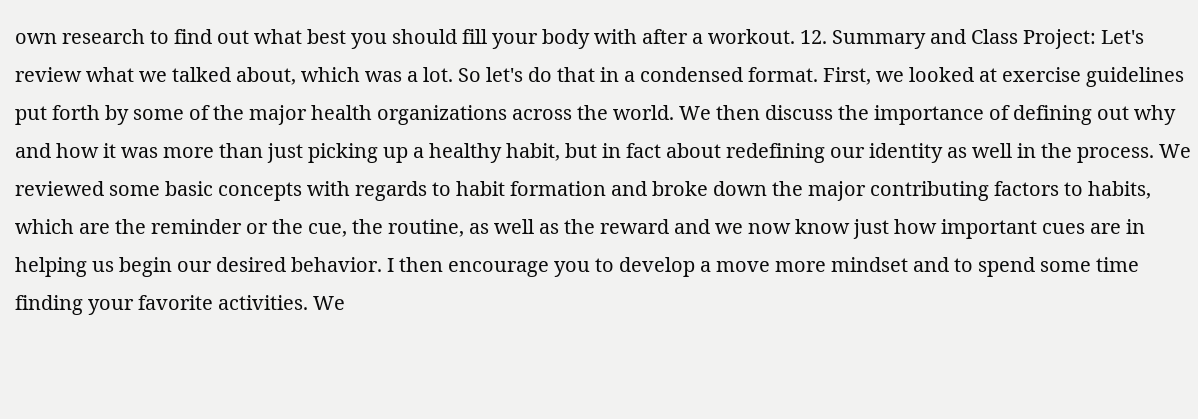own research to find out what best you should fill your body with after a workout. 12. Summary and Class Project: Let's review what we talked about, which was a lot. So let's do that in a condensed format. First, we looked at exercise guidelines put forth by some of the major health organizations across the world. We then discuss the importance of defining out why and how it was more than just picking up a healthy habit, but in fact about redefining our identity as well in the process. We reviewed some basic concepts with regards to habit formation and broke down the major contributing factors to habits, which are the reminder or the cue, the routine, as well as the reward and we now know just how important cues are in helping us begin our desired behavior. I then encourage you to develop a move more mindset and to spend some time finding your favorite activities. We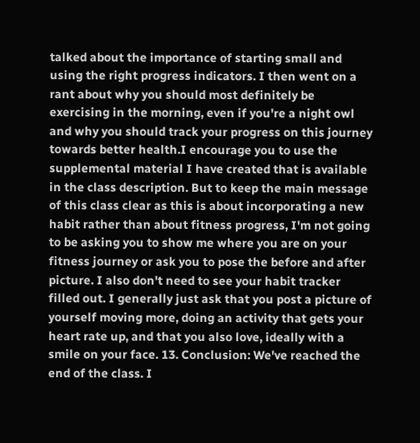talked about the importance of starting small and using the right progress indicators. I then went on a rant about why you should most definitely be exercising in the morning, even if you're a night owl and why you should track your progress on this journey towards better health.I encourage you to use the supplemental material I have created that is available in the class description. But to keep the main message of this class clear as this is about incorporating a new habit rather than about fitness progress, I'm not going to be asking you to show me where you are on your fitness journey or ask you to pose the before and after picture. I also don't need to see your habit tracker filled out. I generally just ask that you post a picture of yourself moving more, doing an activity that gets your heart rate up, and that you also love, ideally with a smile on your face. 13. Conclusion: We've reached the end of the class. I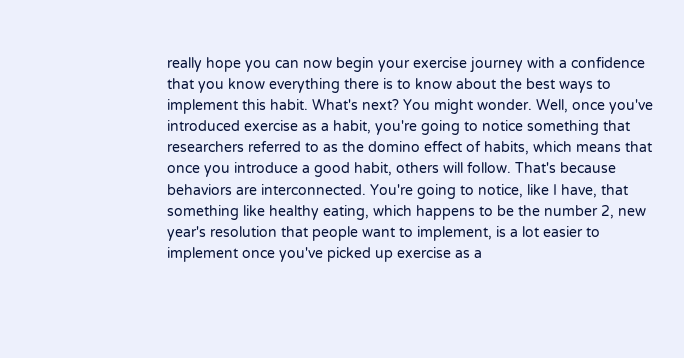really hope you can now begin your exercise journey with a confidence that you know everything there is to know about the best ways to implement this habit. What's next? You might wonder. Well, once you've introduced exercise as a habit, you're going to notice something that researchers referred to as the domino effect of habits, which means that once you introduce a good habit, others will follow. That's because behaviors are interconnected. You're going to notice, like I have, that something like healthy eating, which happens to be the number 2, new year's resolution that people want to implement, is a lot easier to implement once you've picked up exercise as a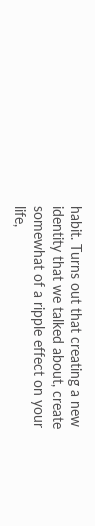habit. Turns out that creating a new identity that we talked about, create somewhat of a ripple effect on your life,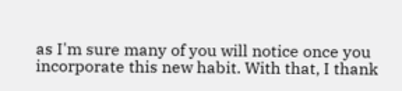as I'm sure many of you will notice once you incorporate this new habit. With that, I thank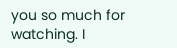you so much for watching. I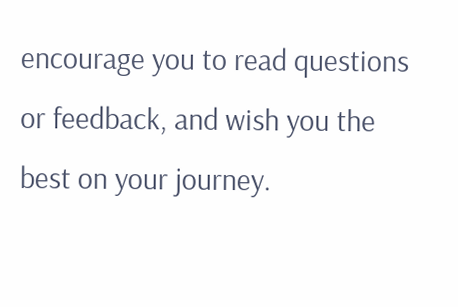encourage you to read questions or feedback, and wish you the best on your journey.